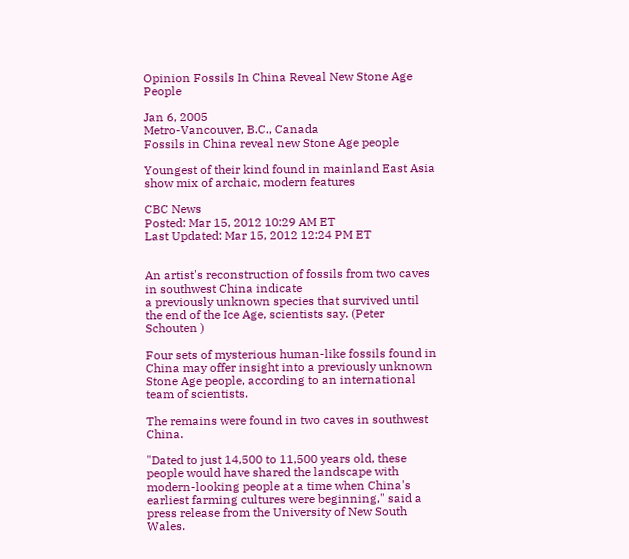Opinion Fossils In China Reveal New Stone Age People

Jan 6, 2005
Metro-Vancouver, B.C., Canada
Fossils in China reveal new Stone Age people

Youngest of their kind found in mainland East Asia show mix of archaic, modern features

CBC News
Posted: Mar 15, 2012 10:29 AM ET
Last Updated: Mar 15, 2012 12:24 PM ET


An artist's reconstruction of fossils from two caves in southwest China indicate
a previously unknown species that survived until the end of the Ice Age, scientists say. (Peter Schouten )

Four sets of mysterious human-like fossils found in China may offer insight into a previously unknown Stone Age people, according to an international team of scientists.

The remains were found in two caves in southwest China.

"Dated to just 14,500 to 11,500 years old, these people would have shared the landscape with modern-looking people at a time when China's earliest farming cultures were beginning," said a press release from the University of New South Wales.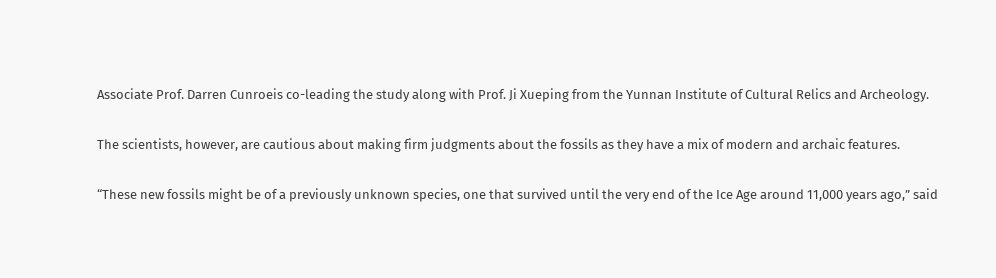Associate Prof. Darren Cunroeis co-leading the study along with Prof. Ji Xueping from the Yunnan Institute of Cultural Relics and Archeology.

The scientists, however, are cautious about making firm judgments about the fossils as they have a mix of modern and archaic features.

“These new fossils might be of a previously unknown species, one that survived until the very end of the Ice Age around 11,000 years ago,” said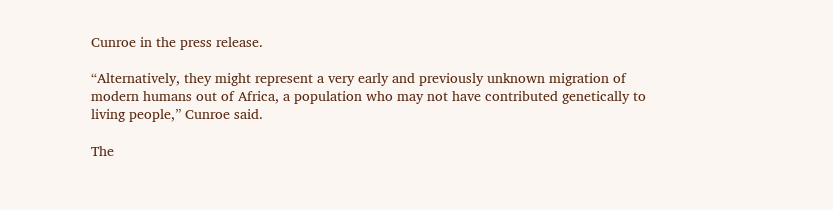Cunroe in the press release.

“Alternatively, they might represent a very early and previously unknown migration of modern humans out of Africa, a population who may not have contributed genetically to living people,” Cunroe said.

The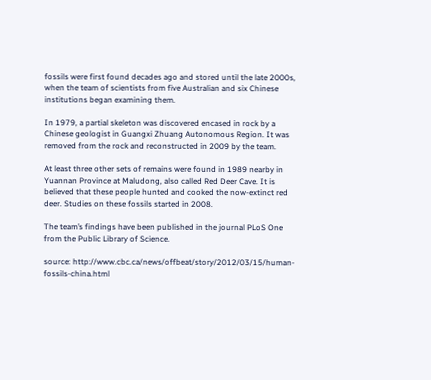fossils were first found decades ago and stored until the late 2000s, when the team of scientists from five Australian and six Chinese institutions began examining them.

In 1979, a partial skeleton was discovered encased in rock by a Chinese geologist in Guangxi Zhuang Autonomous Region. It was removed from the rock and reconstructed in 2009 by the team.

At least three other sets of remains were found in 1989 nearby in Yuannan Province at Maludong, also called Red Deer Cave. It is believed that these people hunted and cooked the now-extinct red deer. Studies on these fossils started in 2008.

The team’s findings have been published in the journal PLoS One from the Public Library of Science.

source: http://www.cbc.ca/news/offbeat/story/2012/03/15/human-fossils-china.html